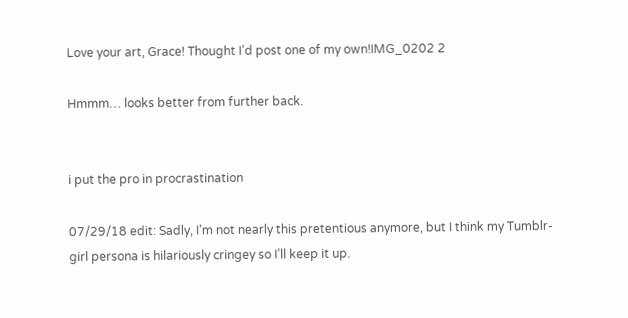Love your art, Grace! Thought I’d post one of my own!IMG_0202 2

Hmmm… looks better from further back.


i put the pro in procrastination

07/29/18 edit: Sadly, I’m not nearly this pretentious anymore, but I think my Tumblr-girl persona is hilariously cringey so I’ll keep it up.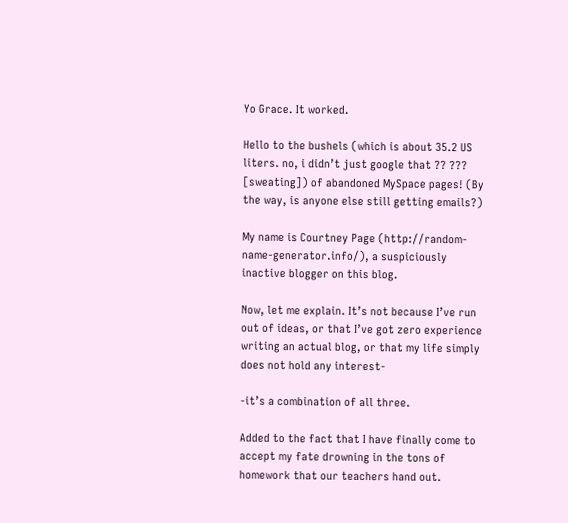Yo Grace. It worked.

Hello to the bushels (which is about 35.2 US liters. no, i didn’t just google that ?? ??? [sweating]) of abandoned MySpace pages! (By the way, is anyone else still getting emails?)

My name is Courtney Page (http://random-name-generator.info/), a suspiciously inactive blogger on this blog.

Now, let me explain. It’s not because I’ve run out of ideas, or that I’ve got zero experience writing an actual blog, or that my life simply does not hold any interest-

-it’s a combination of all three.

Added to the fact that I have finally come to accept my fate drowning in the tons of homework that our teachers hand out.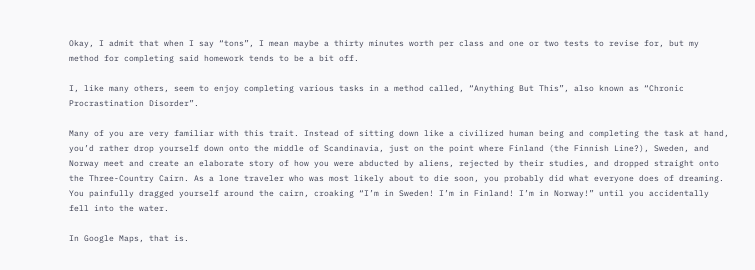Okay, I admit that when I say “tons”, I mean maybe a thirty minutes worth per class and one or two tests to revise for, but my method for completing said homework tends to be a bit off.

I, like many others, seem to enjoy completing various tasks in a method called, “Anything But This”, also known as “Chronic Procrastination Disorder”.

Many of you are very familiar with this trait. Instead of sitting down like a civilized human being and completing the task at hand, you’d rather drop yourself down onto the middle of Scandinavia, just on the point where Finland (the Finnish Line?), Sweden, and Norway meet and create an elaborate story of how you were abducted by aliens, rejected by their studies, and dropped straight onto the Three-Country Cairn. As a lone traveler who was most likely about to die soon, you probably did what everyone does of dreaming. You painfully dragged yourself around the cairn, croaking “I’m in Sweden! I’m in Finland! I’m in Norway!” until you accidentally fell into the water.

In Google Maps, that is.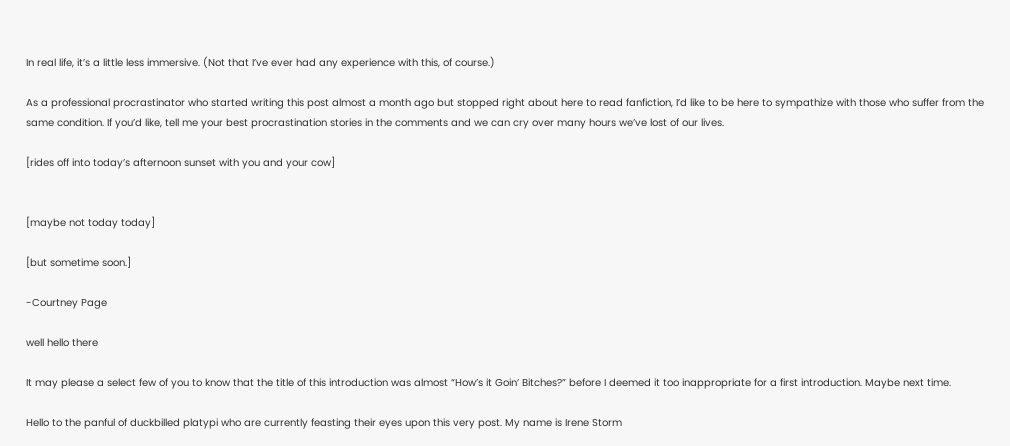In real life, it’s a little less immersive. (Not that I’ve ever had any experience with this, of course.)

As a professional procrastinator who started writing this post almost a month ago but stopped right about here to read fanfiction, I’d like to be here to sympathize with those who suffer from the same condition. If you’d like, tell me your best procrastination stories in the comments and we can cry over many hours we’ve lost of our lives.

[rides off into today’s afternoon sunset with you and your cow]


[maybe not today today]

[but sometime soon.]

-Courtney Page

well hello there

It may please a select few of you to know that the title of this introduction was almost “How’s it Goin’ Bitches?” before I deemed it too inappropriate for a first introduction. Maybe next time.

Hello to the panful of duckbilled platypi who are currently feasting their eyes upon this very post. My name is Irene Storm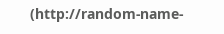(http://random-name-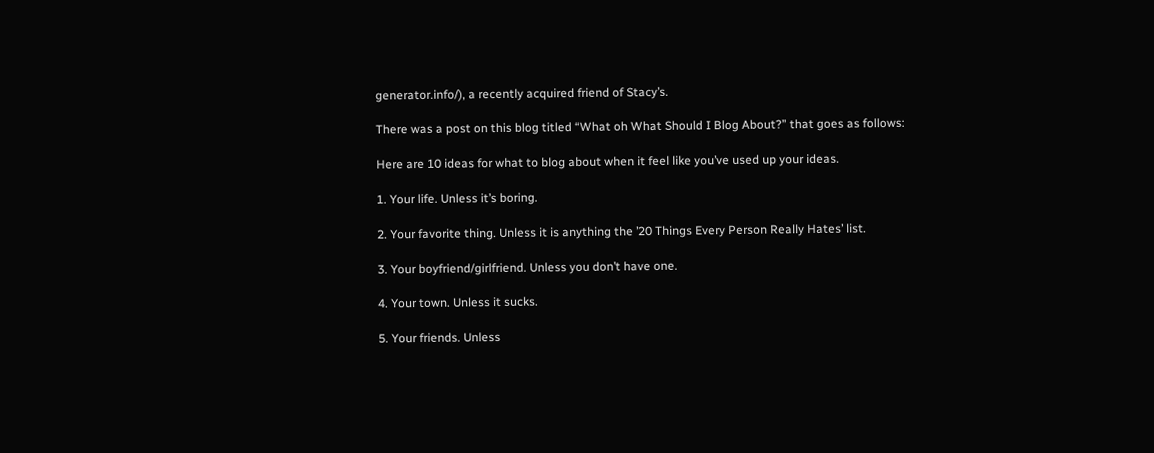generator.info/), a recently acquired friend of Stacy’s.

There was a post on this blog titled “What oh What Should I Blog About?” that goes as follows:

Here are 10 ideas for what to blog about when it feel like you’ve used up your ideas.

1. Your life. Unless it’s boring.

2. Your favorite thing. Unless it is anything the ’20 Things Every Person Really Hates’ list.

3. Your boyfriend/girlfriend. Unless you don’t have one.

4. Your town. Unless it sucks.

5. Your friends. Unless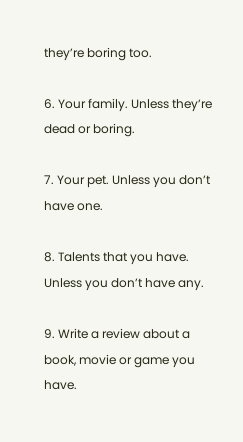they’re boring too.

6. Your family. Unless they’re dead or boring.

7. Your pet. Unless you don’t have one.

8. Talents that you have. Unless you don’t have any.

9. Write a review about a book, movie or game you have.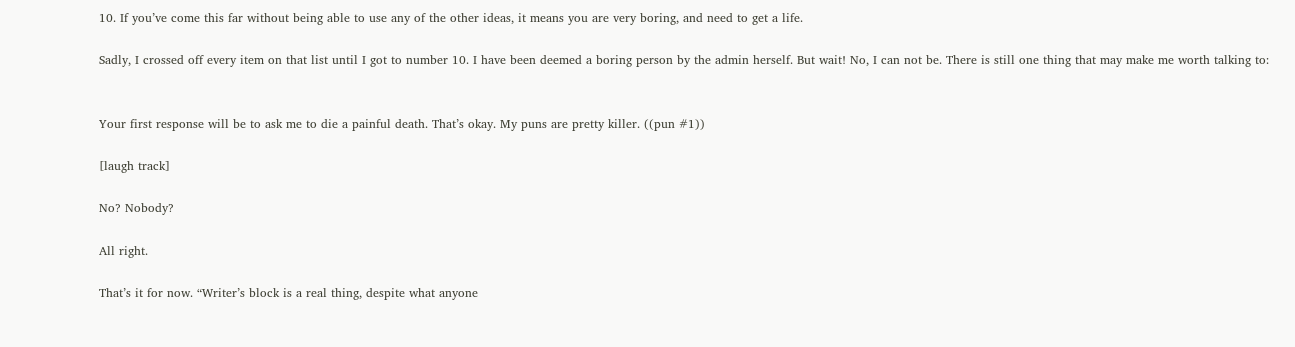10. If you’ve come this far without being able to use any of the other ideas, it means you are very boring, and need to get a life.

Sadly, I crossed off every item on that list until I got to number 10. I have been deemed a boring person by the admin herself. But wait! No, I can not be. There is still one thing that may make me worth talking to:


Your first response will be to ask me to die a painful death. That’s okay. My puns are pretty killer. ((pun #1))

[laugh track]

No? Nobody?

All right.

That’s it for now. “Writer’s block is a real thing, despite what anyone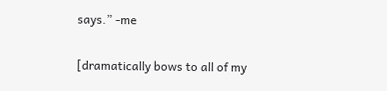says.” -me

[dramatically bows to all of my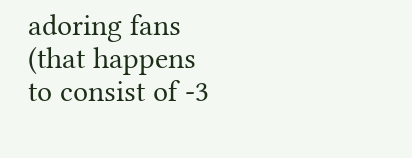adoring fans (that happens to consist of -3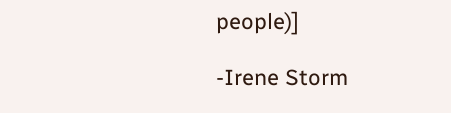people)]

-Irene Storm